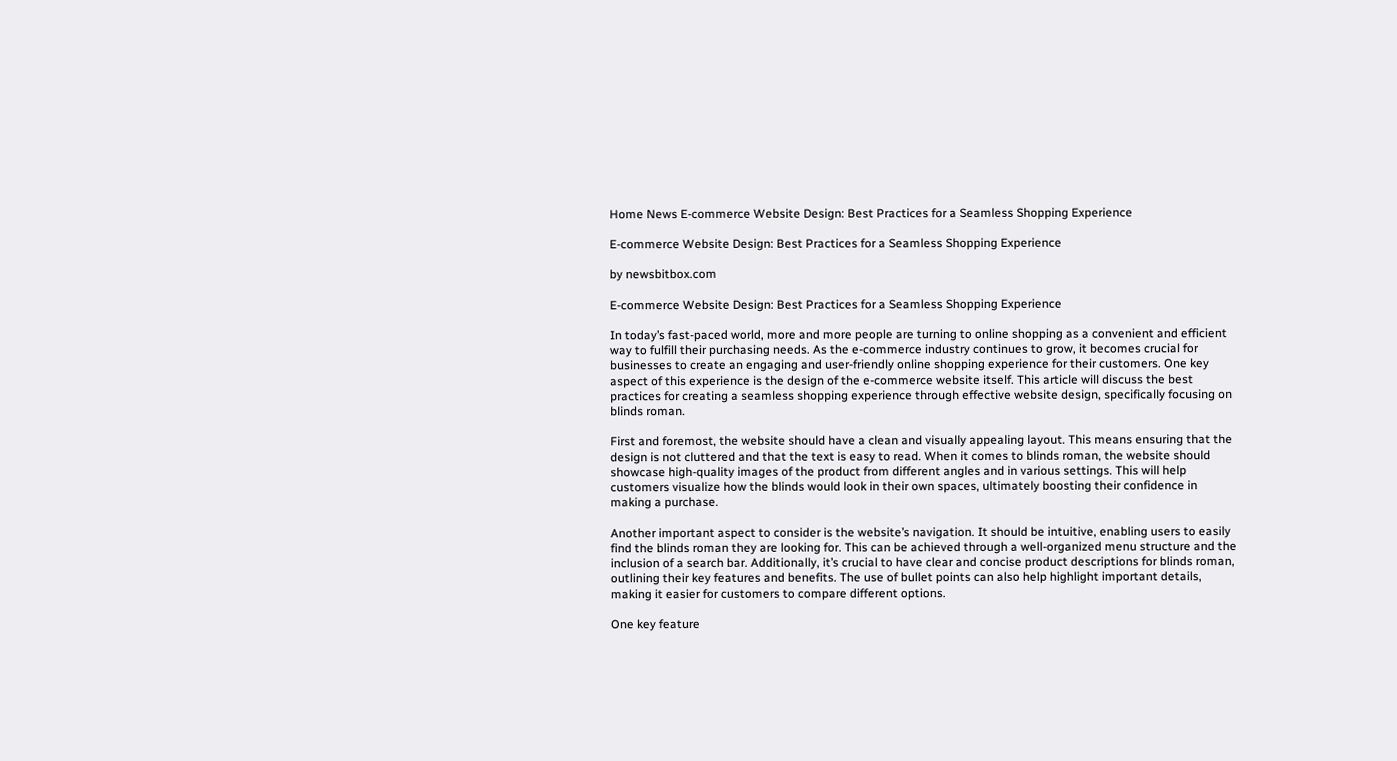Home News E-commerce Website Design: Best Practices for a Seamless Shopping Experience

E-commerce Website Design: Best Practices for a Seamless Shopping Experience

by newsbitbox.com

E-commerce Website Design: Best Practices for a Seamless Shopping Experience

In today’s fast-paced world, more and more people are turning to online shopping as a convenient and efficient way to fulfill their purchasing needs. As the e-commerce industry continues to grow, it becomes crucial for businesses to create an engaging and user-friendly online shopping experience for their customers. One key aspect of this experience is the design of the e-commerce website itself. This article will discuss the best practices for creating a seamless shopping experience through effective website design, specifically focusing on blinds roman.

First and foremost, the website should have a clean and visually appealing layout. This means ensuring that the design is not cluttered and that the text is easy to read. When it comes to blinds roman, the website should showcase high-quality images of the product from different angles and in various settings. This will help customers visualize how the blinds would look in their own spaces, ultimately boosting their confidence in making a purchase.

Another important aspect to consider is the website’s navigation. It should be intuitive, enabling users to easily find the blinds roman they are looking for. This can be achieved through a well-organized menu structure and the inclusion of a search bar. Additionally, it’s crucial to have clear and concise product descriptions for blinds roman, outlining their key features and benefits. The use of bullet points can also help highlight important details, making it easier for customers to compare different options.

One key feature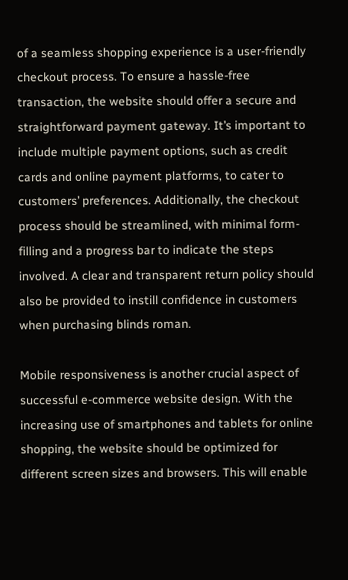of a seamless shopping experience is a user-friendly checkout process. To ensure a hassle-free transaction, the website should offer a secure and straightforward payment gateway. It’s important to include multiple payment options, such as credit cards and online payment platforms, to cater to customers’ preferences. Additionally, the checkout process should be streamlined, with minimal form-filling and a progress bar to indicate the steps involved. A clear and transparent return policy should also be provided to instill confidence in customers when purchasing blinds roman.

Mobile responsiveness is another crucial aspect of successful e-commerce website design. With the increasing use of smartphones and tablets for online shopping, the website should be optimized for different screen sizes and browsers. This will enable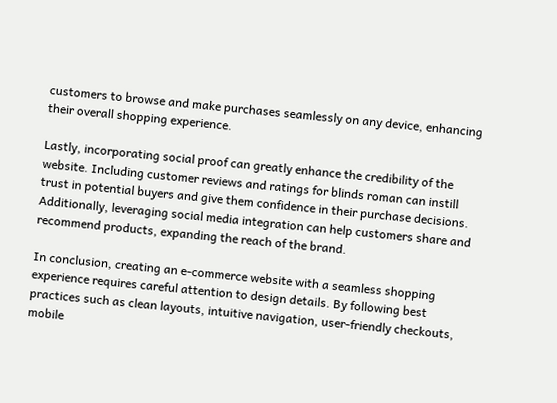customers to browse and make purchases seamlessly on any device, enhancing their overall shopping experience.

Lastly, incorporating social proof can greatly enhance the credibility of the website. Including customer reviews and ratings for blinds roman can instill trust in potential buyers and give them confidence in their purchase decisions. Additionally, leveraging social media integration can help customers share and recommend products, expanding the reach of the brand.

In conclusion, creating an e-commerce website with a seamless shopping experience requires careful attention to design details. By following best practices such as clean layouts, intuitive navigation, user-friendly checkouts, mobile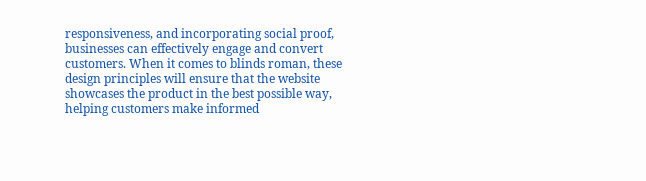responsiveness, and incorporating social proof, businesses can effectively engage and convert customers. When it comes to blinds roman, these design principles will ensure that the website showcases the product in the best possible way, helping customers make informed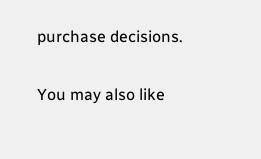purchase decisions.

You may also like